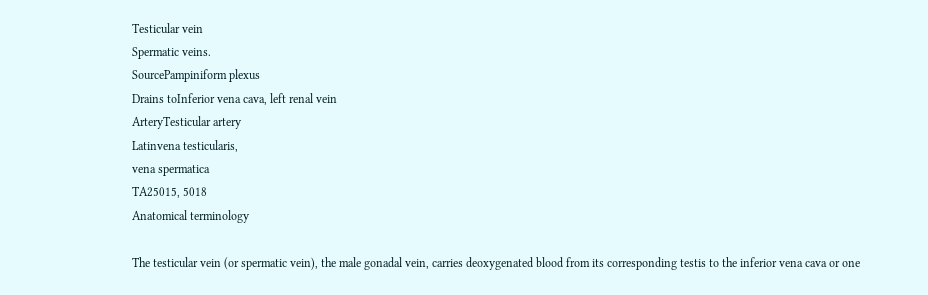Testicular vein
Spermatic veins.
SourcePampiniform plexus
Drains toInferior vena cava, left renal vein
ArteryTesticular artery
Latinvena testicularis,
vena spermatica
TA25015, 5018
Anatomical terminology

The testicular vein (or spermatic vein), the male gonadal vein, carries deoxygenated blood from its corresponding testis to the inferior vena cava or one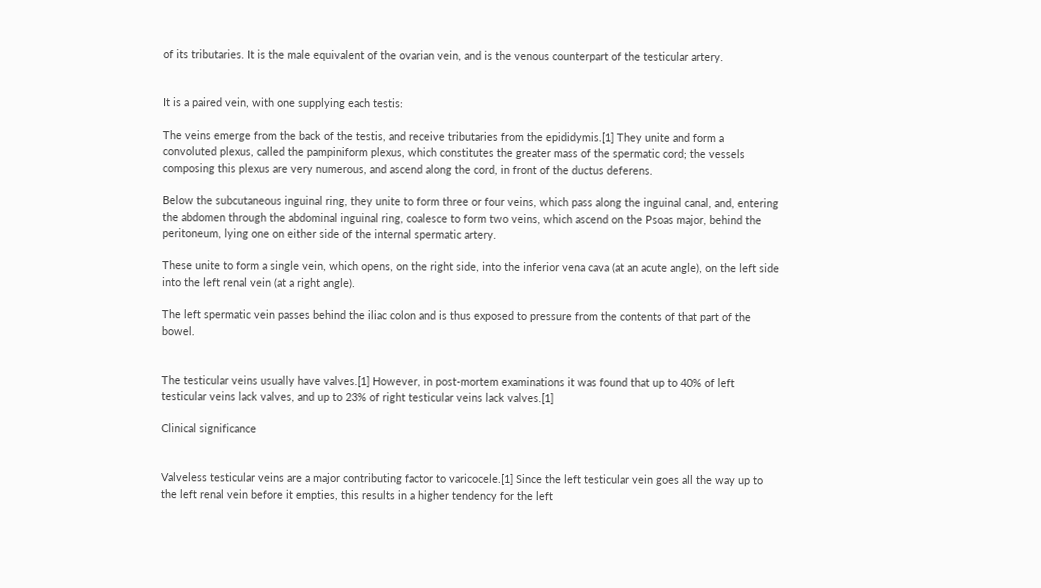of its tributaries. It is the male equivalent of the ovarian vein, and is the venous counterpart of the testicular artery.


It is a paired vein, with one supplying each testis:

The veins emerge from the back of the testis, and receive tributaries from the epididymis.[1] They unite and form a convoluted plexus, called the pampiniform plexus, which constitutes the greater mass of the spermatic cord; the vessels composing this plexus are very numerous, and ascend along the cord, in front of the ductus deferens.

Below the subcutaneous inguinal ring, they unite to form three or four veins, which pass along the inguinal canal, and, entering the abdomen through the abdominal inguinal ring, coalesce to form two veins, which ascend on the Psoas major, behind the peritoneum, lying one on either side of the internal spermatic artery.

These unite to form a single vein, which opens, on the right side, into the inferior vena cava (at an acute angle), on the left side into the left renal vein (at a right angle).

The left spermatic vein passes behind the iliac colon and is thus exposed to pressure from the contents of that part of the bowel.


The testicular veins usually have valves.[1] However, in post-mortem examinations it was found that up to 40% of left testicular veins lack valves, and up to 23% of right testicular veins lack valves.[1]

Clinical significance


Valveless testicular veins are a major contributing factor to varicocele.[1] Since the left testicular vein goes all the way up to the left renal vein before it empties, this results in a higher tendency for the left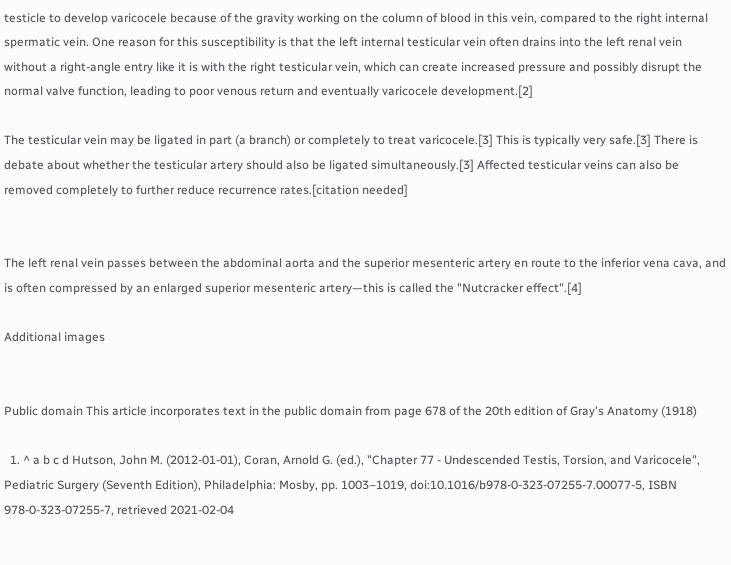testicle to develop varicocele because of the gravity working on the column of blood in this vein, compared to the right internal spermatic vein. One reason for this susceptibility is that the left internal testicular vein often drains into the left renal vein without a right-angle entry like it is with the right testicular vein, which can create increased pressure and possibly disrupt the normal valve function, leading to poor venous return and eventually varicocele development.[2]

The testicular vein may be ligated in part (a branch) or completely to treat varicocele.[3] This is typically very safe.[3] There is debate about whether the testicular artery should also be ligated simultaneously.[3] Affected testicular veins can also be removed completely to further reduce recurrence rates.[citation needed]


The left renal vein passes between the abdominal aorta and the superior mesenteric artery en route to the inferior vena cava, and is often compressed by an enlarged superior mesenteric artery—this is called the "Nutcracker effect".[4]

Additional images


Public domain This article incorporates text in the public domain from page 678 of the 20th edition of Gray's Anatomy (1918)

  1. ^ a b c d Hutson, John M. (2012-01-01), Coran, Arnold G. (ed.), "Chapter 77 - Undescended Testis, Torsion, and Varicocele", Pediatric Surgery (Seventh Edition), Philadelphia: Mosby, pp. 1003–1019, doi:10.1016/b978-0-323-07255-7.00077-5, ISBN 978-0-323-07255-7, retrieved 2021-02-04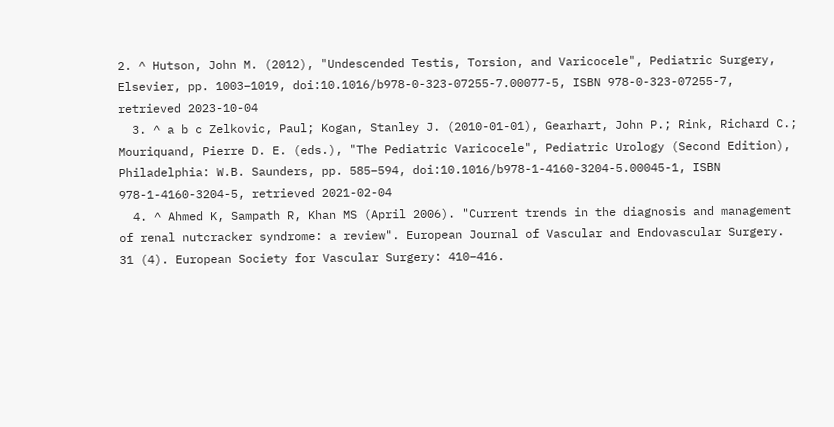2. ^ Hutson, John M. (2012), "Undescended Testis, Torsion, and Varicocele", Pediatric Surgery, Elsevier, pp. 1003–1019, doi:10.1016/b978-0-323-07255-7.00077-5, ISBN 978-0-323-07255-7, retrieved 2023-10-04
  3. ^ a b c Zelkovic, Paul; Kogan, Stanley J. (2010-01-01), Gearhart, John P.; Rink, Richard C.; Mouriquand, Pierre D. E. (eds.), "The Pediatric Varicocele", Pediatric Urology (Second Edition), Philadelphia: W.B. Saunders, pp. 585–594, doi:10.1016/b978-1-4160-3204-5.00045-1, ISBN 978-1-4160-3204-5, retrieved 2021-02-04
  4. ^ Ahmed K, Sampath R, Khan MS (April 2006). "Current trends in the diagnosis and management of renal nutcracker syndrome: a review". European Journal of Vascular and Endovascular Surgery. 31 (4). European Society for Vascular Surgery: 410–416.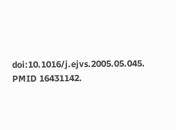doi:10.1016/j.ejvs.2005.05.045. PMID 16431142.